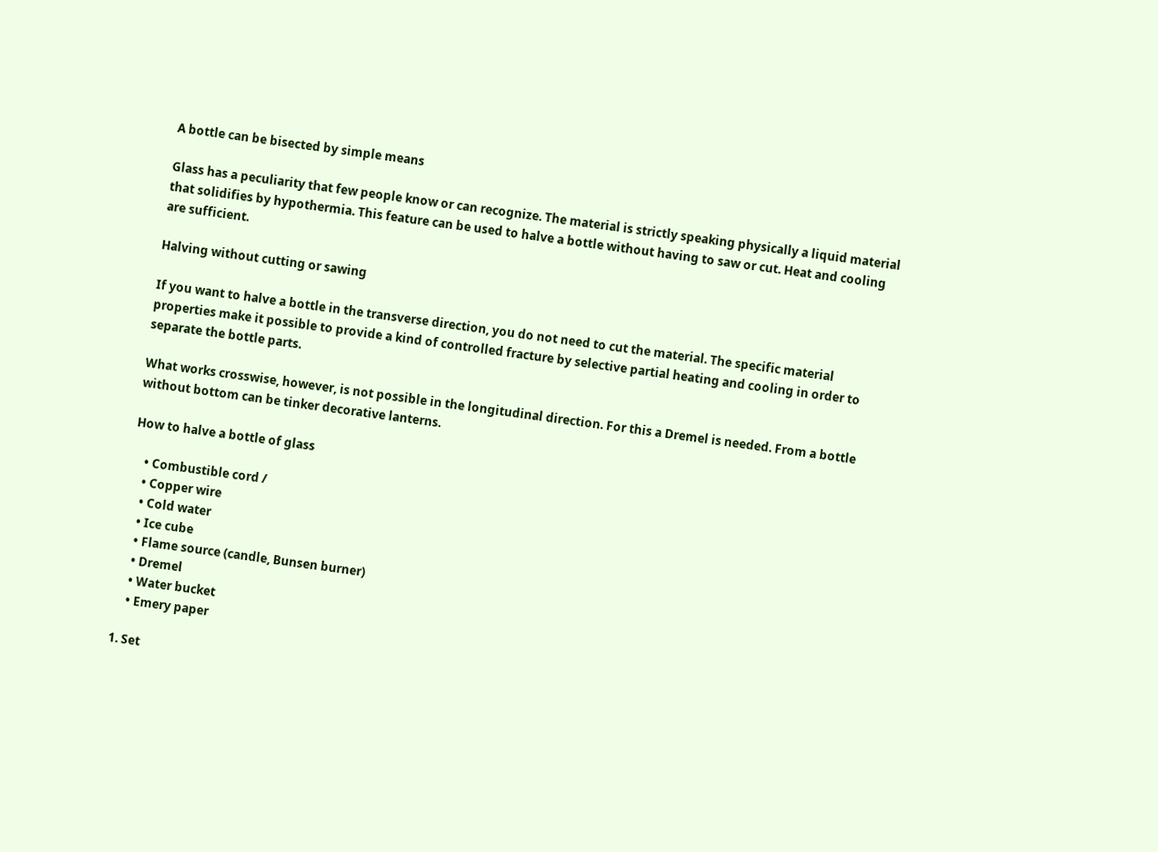A bottle can be bisected by simple means

Glass has a peculiarity that few people know or can recognize. The material is strictly speaking physically a liquid material that solidifies by hypothermia. This feature can be used to halve a bottle without having to saw or cut. Heat and cooling are sufficient.

Halving without cutting or sawing

If you want to halve a bottle in the transverse direction, you do not need to cut the material. The specific material properties make it possible to provide a kind of controlled fracture by selective partial heating and cooling in order to separate the bottle parts.

What works crosswise, however, is not possible in the longitudinal direction. For this a Dremel is needed. From a bottle without bottom can be tinker decorative lanterns.

How to halve a bottle of glass

    • Combustible cord /
    • Copper wire
    • Cold water
    • Ice cube
    • Flame source (candle, Bunsen burner)
    • Dremel
    • Water bucket
    • Emery paper

1. Set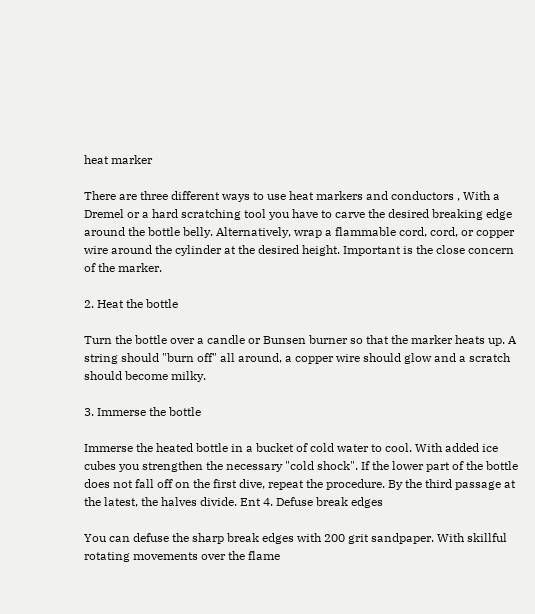heat marker

There are three different ways to use heat markers and conductors , With a Dremel or a hard scratching tool you have to carve the desired breaking edge around the bottle belly. Alternatively, wrap a flammable cord, cord, or copper wire around the cylinder at the desired height. Important is the close concern of the marker.

2. Heat the bottle

Turn the bottle over a candle or Bunsen burner so that the marker heats up. A string should "burn off" all around, a copper wire should glow and a scratch should become milky.

3. Immerse the bottle

Immerse the heated bottle in a bucket of cold water to cool. With added ice cubes you strengthen the necessary "cold shock". If the lower part of the bottle does not fall off on the first dive, repeat the procedure. By the third passage at the latest, the halves divide. Ent 4. Defuse break edges

You can defuse the sharp break edges with 200 grit sandpaper. With skillful rotating movements over the flame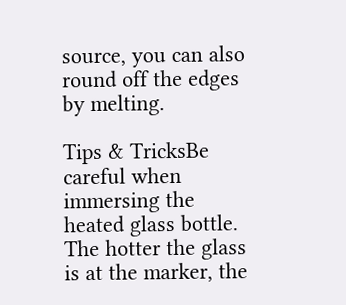source, you can also round off the edges by melting.

Tips & TricksBe careful when immersing the heated glass bottle. The hotter the glass is at the marker, the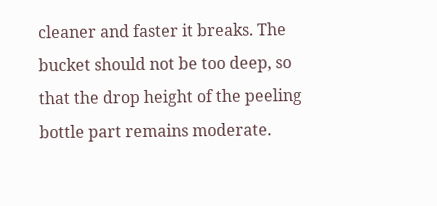cleaner and faster it breaks. The bucket should not be too deep, so that the drop height of the peeling bottle part remains moderate.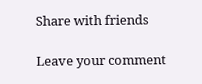Share with friends

Leave your comment